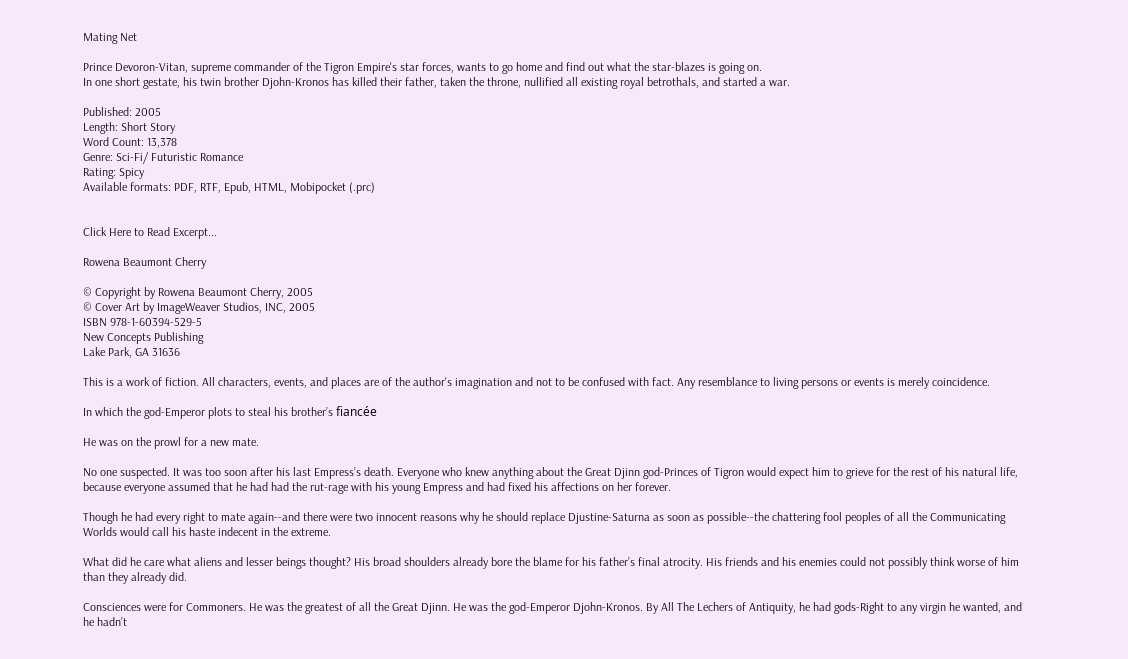Mating Net

Prince Devoron-Vitan, supreme commander of the Tigron Empire's star forces, wants to go home and find out what the star-blazes is going on.
In one short gestate, his twin brother Djohn-Kronos has killed their father, taken the throne, nullified all existing royal betrothals, and started a war.

Published: 2005
Length: Short Story
Word Count: 13,378
Genre: Sci-Fi/ Futuristic Romance
Rating: Spicy
Available formats: PDF, RTF, Epub, HTML, Mobipocket (.prc)


Click Here to Read Excerpt...

Rowena Beaumont Cherry

© Copyright by Rowena Beaumont Cherry, 2005
© Cover Art by ImageWeaver Studios, INC, 2005
ISBN 978-1-60394-529-5
New Concepts Publishing
Lake Park, GA 31636

This is a work of fiction. All characters, events, and places are of the author's imagination and not to be confused with fact. Any resemblance to living persons or events is merely coincidence.

In which the god-Emperor plots to steal his brother’s fiancée

He was on the prowl for a new mate.

No one suspected. It was too soon after his last Empress’s death. Everyone who knew anything about the Great Djinn god-Princes of Tigron would expect him to grieve for the rest of his natural life, because everyone assumed that he had had the rut-rage with his young Empress and had fixed his affections on her forever.

Though he had every right to mate again--and there were two innocent reasons why he should replace Djustine-Saturna as soon as possible--the chattering fool peoples of all the Communicating Worlds would call his haste indecent in the extreme.

What did he care what aliens and lesser beings thought? His broad shoulders already bore the blame for his father’s final atrocity. His friends and his enemies could not possibly think worse of him than they already did.

Consciences were for Commoners. He was the greatest of all the Great Djinn. He was the god-Emperor Djohn-Kronos. By All The Lechers of Antiquity, he had gods-Right to any virgin he wanted, and he hadn’t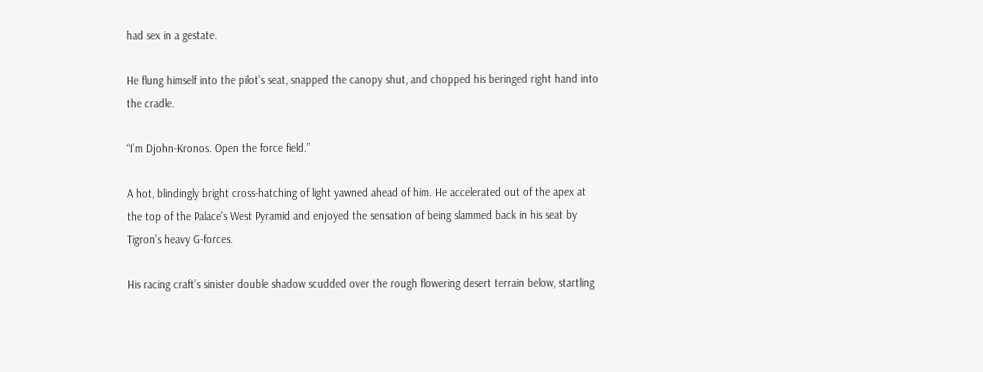had sex in a gestate.

He flung himself into the pilot’s seat, snapped the canopy shut, and chopped his beringed right hand into the cradle.

“I’m Djohn-Kronos. Open the force field.”

A hot, blindingly bright cross-hatching of light yawned ahead of him. He accelerated out of the apex at the top of the Palace’s West Pyramid and enjoyed the sensation of being slammed back in his seat by Tigron’s heavy G-forces.

His racing craft’s sinister double shadow scudded over the rough flowering desert terrain below, startling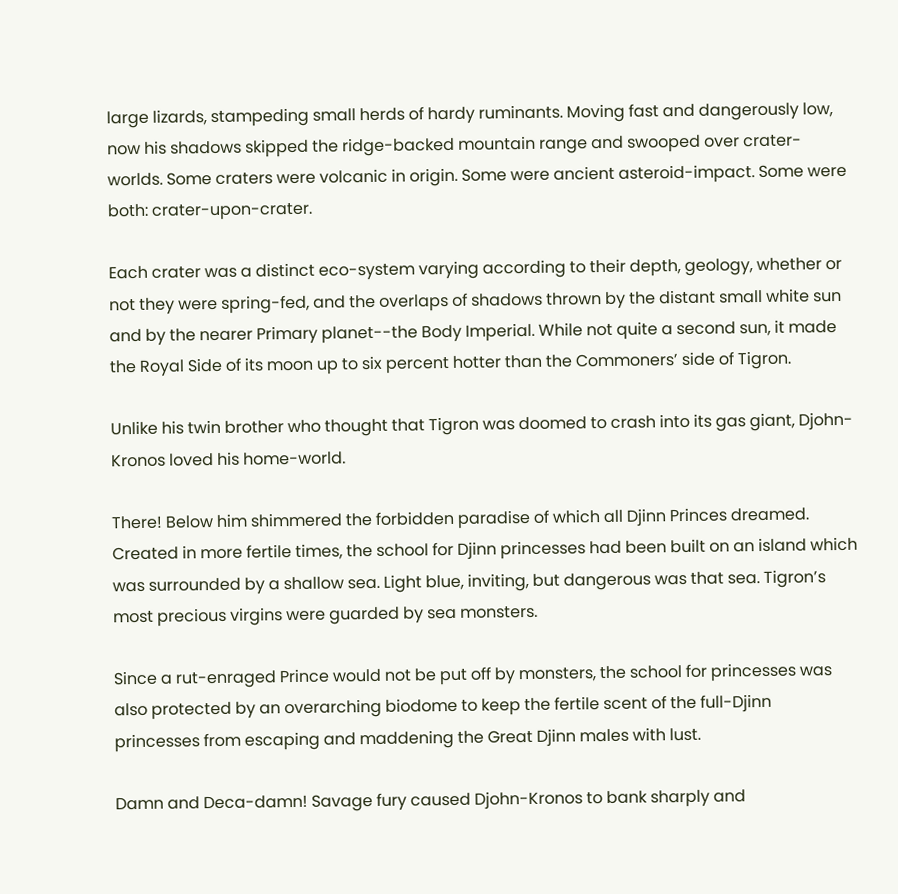large lizards, stampeding small herds of hardy ruminants. Moving fast and dangerously low, now his shadows skipped the ridge-backed mountain range and swooped over crater-worlds. Some craters were volcanic in origin. Some were ancient asteroid-impact. Some were both: crater-upon-crater.

Each crater was a distinct eco-system varying according to their depth, geology, whether or not they were spring-fed, and the overlaps of shadows thrown by the distant small white sun and by the nearer Primary planet--the Body Imperial. While not quite a second sun, it made the Royal Side of its moon up to six percent hotter than the Commoners’ side of Tigron.

Unlike his twin brother who thought that Tigron was doomed to crash into its gas giant, Djohn-Kronos loved his home-world.

There! Below him shimmered the forbidden paradise of which all Djinn Princes dreamed. Created in more fertile times, the school for Djinn princesses had been built on an island which was surrounded by a shallow sea. Light blue, inviting, but dangerous was that sea. Tigron’s most precious virgins were guarded by sea monsters.

Since a rut-enraged Prince would not be put off by monsters, the school for princesses was also protected by an overarching biodome to keep the fertile scent of the full-Djinn princesses from escaping and maddening the Great Djinn males with lust.

Damn and Deca-damn! Savage fury caused Djohn-Kronos to bank sharply and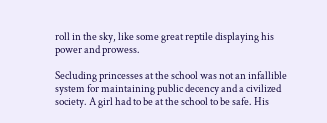roll in the sky, like some great reptile displaying his power and prowess.

Secluding princesses at the school was not an infallible system for maintaining public decency and a civilized society. A girl had to be at the school to be safe. His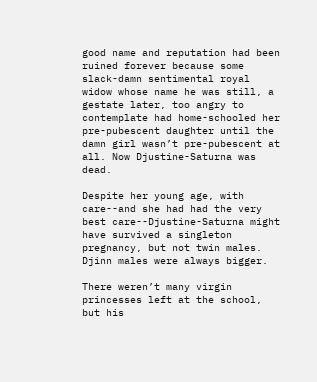good name and reputation had been ruined forever because some slack-damn sentimental royal widow whose name he was still, a gestate later, too angry to contemplate had home-schooled her pre-pubescent daughter until the damn girl wasn’t pre-pubescent at all. Now Djustine-Saturna was dead.

Despite her young age, with care--and she had had the very best care--Djustine-Saturna might have survived a singleton pregnancy, but not twin males. Djinn males were always bigger.

There weren’t many virgin princesses left at the school, but his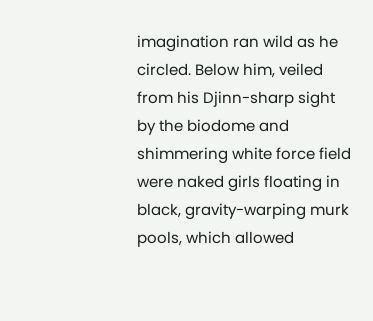imagination ran wild as he circled. Below him, veiled from his Djinn-sharp sight by the biodome and shimmering white force field were naked girls floating in black, gravity-warping murk pools, which allowed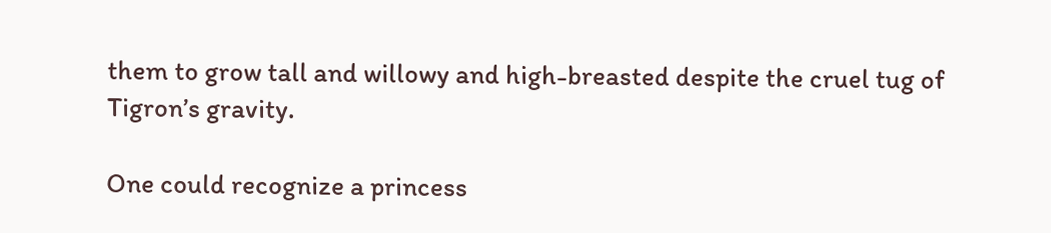them to grow tall and willowy and high-breasted despite the cruel tug of Tigron’s gravity.

One could recognize a princess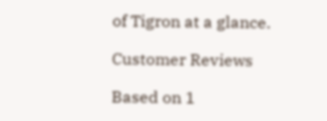of Tigron at a glance.

Customer Reviews

Based on 1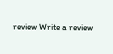review Write a review